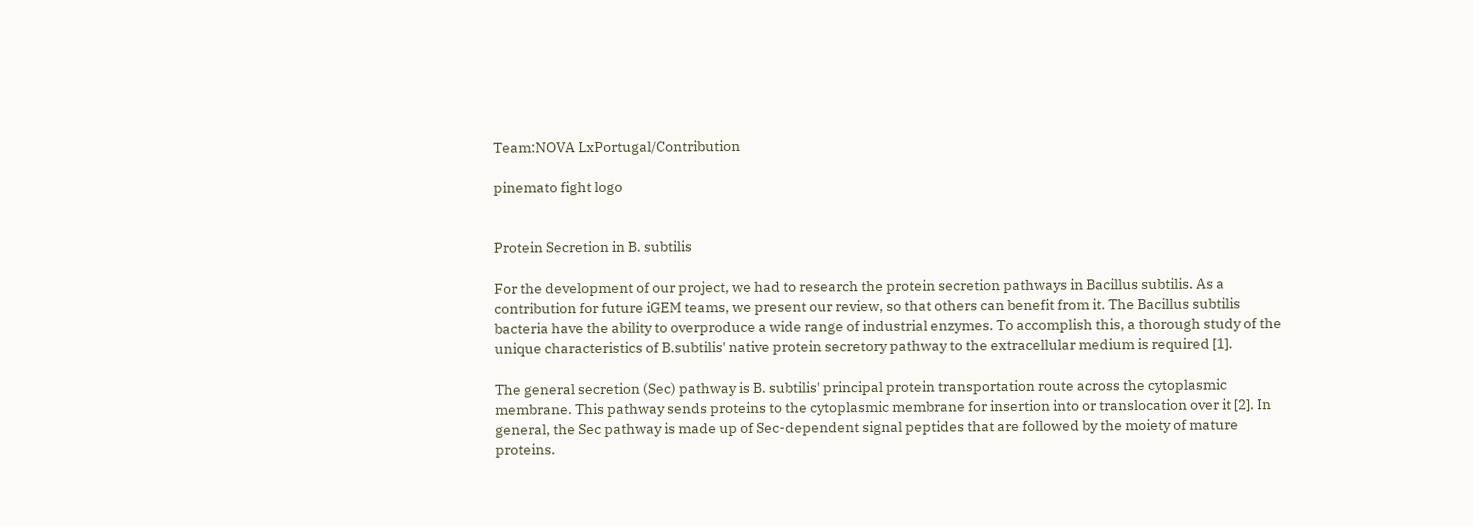Team:NOVA LxPortugal/Contribution

pinemato fight logo


Protein Secretion in B. subtilis

For the development of our project, we had to research the protein secretion pathways in Bacillus subtilis. As a contribution for future iGEM teams, we present our review, so that others can benefit from it. The Bacillus subtilis bacteria have the ability to overproduce a wide range of industrial enzymes. To accomplish this, a thorough study of the unique characteristics of B.subtilis' native protein secretory pathway to the extracellular medium is required [1].

The general secretion (Sec) pathway is B. subtilis' principal protein transportation route across the cytoplasmic membrane. This pathway sends proteins to the cytoplasmic membrane for insertion into or translocation over it [2]. In general, the Sec pathway is made up of Sec-dependent signal peptides that are followed by the moiety of mature proteins.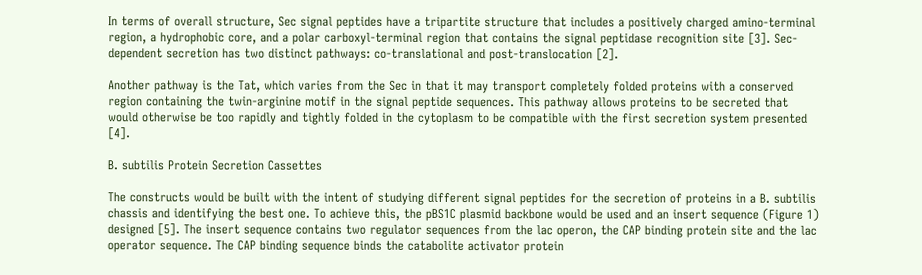In terms of overall structure, Sec signal peptides have a tripartite structure that includes a positively charged amino-terminal region, a hydrophobic core, and a polar carboxyl-terminal region that contains the signal peptidase recognition site [3]. Sec-dependent secretion has two distinct pathways: co-translational and post-translocation [2].

Another pathway is the Tat, which varies from the Sec in that it may transport completely folded proteins with a conserved region containing the twin-arginine motif in the signal peptide sequences. This pathway allows proteins to be secreted that would otherwise be too rapidly and tightly folded in the cytoplasm to be compatible with the first secretion system presented [4].

B. subtilis Protein Secretion Cassettes

The constructs would be built with the intent of studying different signal peptides for the secretion of proteins in a B. subtilis chassis and identifying the best one. To achieve this, the pBS1C plasmid backbone would be used and an insert sequence (Figure 1) designed [5]. The insert sequence contains two regulator sequences from the lac operon, the CAP binding protein site and the lac operator sequence. The CAP binding sequence binds the catabolite activator protein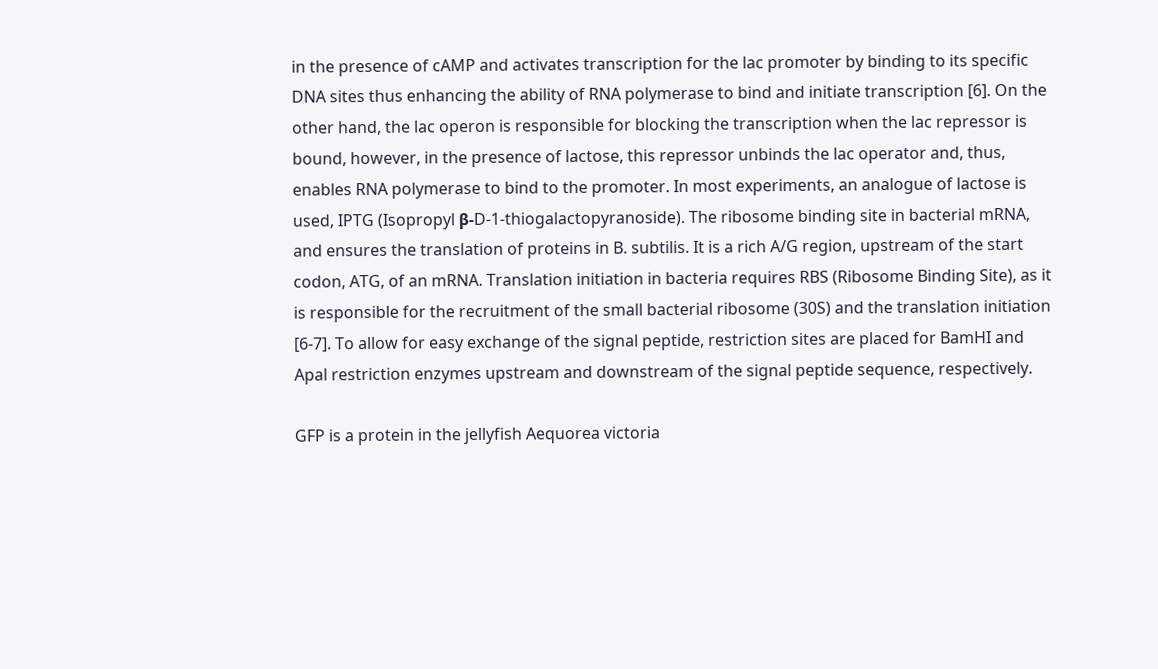in the presence of cAMP and activates transcription for the lac promoter by binding to its specific DNA sites thus enhancing the ability of RNA polymerase to bind and initiate transcription [6]. On the other hand, the lac operon is responsible for blocking the transcription when the lac repressor is bound, however, in the presence of lactose, this repressor unbinds the lac operator and, thus, enables RNA polymerase to bind to the promoter. In most experiments, an analogue of lactose is used, IPTG (Isopropyl β-D-1-thiogalactopyranoside). The ribosome binding site in bacterial mRNA, and ensures the translation of proteins in B. subtilis. It is a rich A/G region, upstream of the start codon, ATG, of an mRNA. Translation initiation in bacteria requires RBS (Ribosome Binding Site), as it is responsible for the recruitment of the small bacterial ribosome (30S) and the translation initiation [6-7]. To allow for easy exchange of the signal peptide, restriction sites are placed for BamHI and Apal restriction enzymes upstream and downstream of the signal peptide sequence, respectively.

GFP is a protein in the jellyfish Aequorea victoria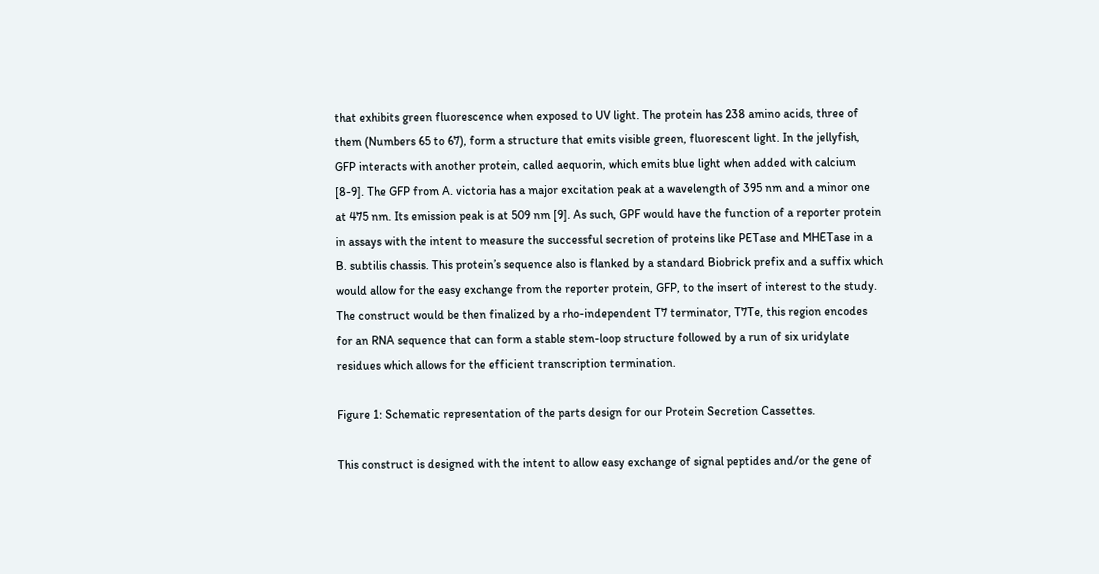that exhibits green fluorescence when exposed to UV light. The protein has 238 amino acids, three of them (Numbers 65 to 67), form a structure that emits visible green, fluorescent light. In the jellyfish, GFP interacts with another protein, called aequorin, which emits blue light when added with calcium [8-9]. The GFP from A. victoria has a major excitation peak at a wavelength of 395 nm and a minor one at 475 nm. Its emission peak is at 509 nm [9]. As such, GPF would have the function of a reporter protein in assays with the intent to measure the successful secretion of proteins like PETase and MHETase in a B. subtilis chassis. This protein’s sequence also is flanked by a standard Biobrick prefix and a suffix which would allow for the easy exchange from the reporter protein, GFP, to the insert of interest to the study. The construct would be then finalized by a rho-independent T7 terminator, T7Te, this region encodes for an RNA sequence that can form a stable stem-loop structure followed by a run of six uridylate residues which allows for the efficient transcription termination.

Figure 1: Schematic representation of the parts design for our Protein Secretion Cassettes.

This construct is designed with the intent to allow easy exchange of signal peptides and/or the gene of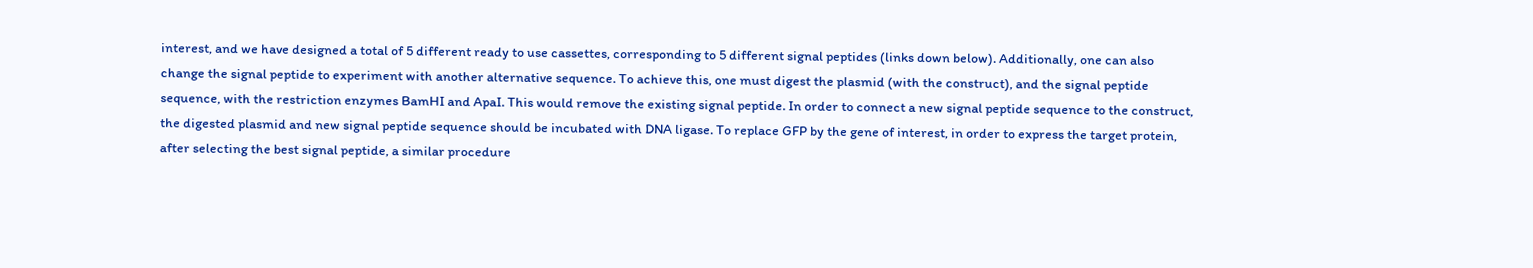interest, and we have designed a total of 5 different ready to use cassettes, corresponding to 5 different signal peptides (links down below). Additionally, one can also change the signal peptide to experiment with another alternative sequence. To achieve this, one must digest the plasmid (with the construct), and the signal peptide sequence, with the restriction enzymes BamHI and ApaI. This would remove the existing signal peptide. In order to connect a new signal peptide sequence to the construct, the digested plasmid and new signal peptide sequence should be incubated with DNA ligase. To replace GFP by the gene of interest, in order to express the target protein, after selecting the best signal peptide, a similar procedure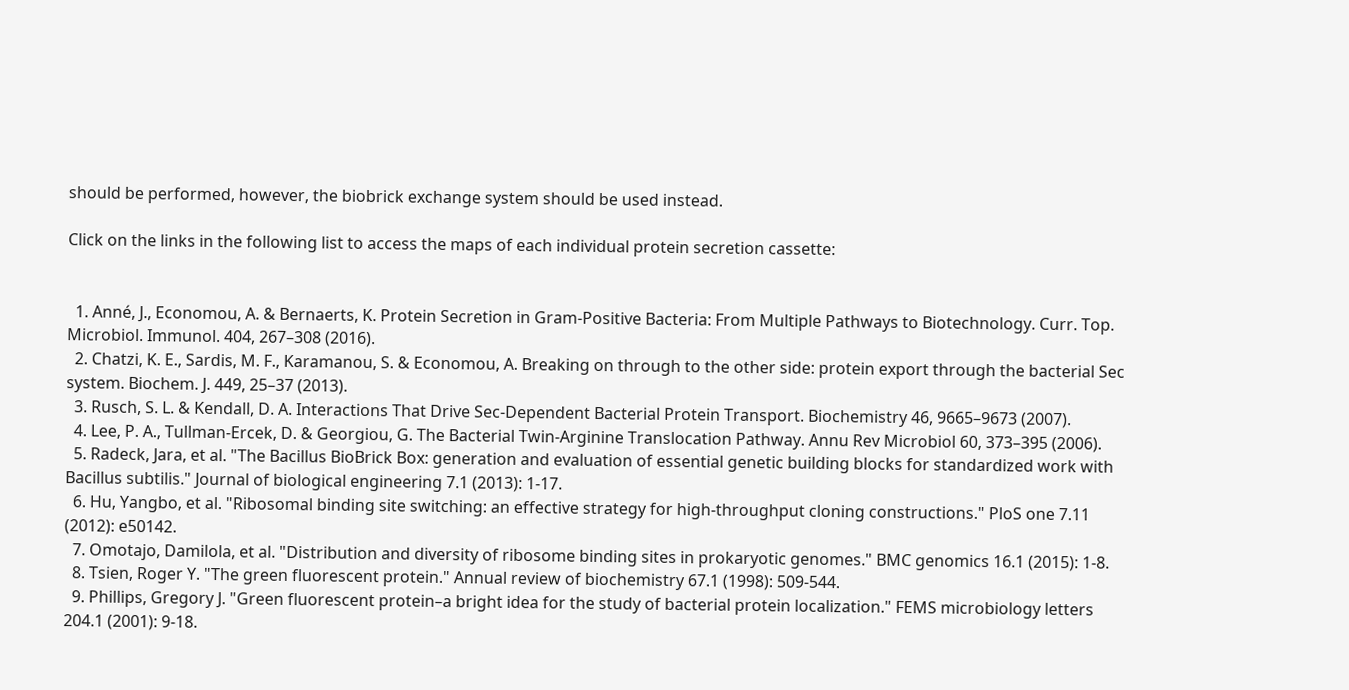should be performed, however, the biobrick exchange system should be used instead.

Click on the links in the following list to access the maps of each individual protein secretion cassette:


  1. Anné, J., Economou, A. & Bernaerts, K. Protein Secretion in Gram-Positive Bacteria: From Multiple Pathways to Biotechnology. Curr. Top. Microbiol. Immunol. 404, 267–308 (2016).
  2. Chatzi, K. E., Sardis, M. F., Karamanou, S. & Economou, A. Breaking on through to the other side: protein export through the bacterial Sec system. Biochem. J. 449, 25–37 (2013).
  3. Rusch, S. L. & Kendall, D. A. Interactions That Drive Sec-Dependent Bacterial Protein Transport. Biochemistry 46, 9665–9673 (2007).
  4. Lee, P. A., Tullman-Ercek, D. & Georgiou, G. The Bacterial Twin-Arginine Translocation Pathway. Annu Rev Microbiol 60, 373–395 (2006).
  5. Radeck, Jara, et al. "The Bacillus BioBrick Box: generation and evaluation of essential genetic building blocks for standardized work with Bacillus subtilis." Journal of biological engineering 7.1 (2013): 1-17.
  6. Hu, Yangbo, et al. "Ribosomal binding site switching: an effective strategy for high-throughput cloning constructions." PloS one 7.11 (2012): e50142.
  7. Omotajo, Damilola, et al. "Distribution and diversity of ribosome binding sites in prokaryotic genomes." BMC genomics 16.1 (2015): 1-8.
  8. Tsien, Roger Y. "The green fluorescent protein." Annual review of biochemistry 67.1 (1998): 509-544.
  9. Phillips, Gregory J. "Green fluorescent protein–a bright idea for the study of bacterial protein localization." FEMS microbiology letters 204.1 (2001): 9-18.